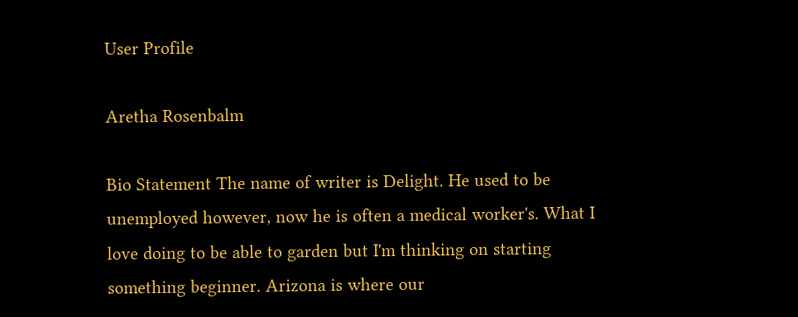User Profile

Aretha Rosenbalm

Bio Statement The name of writer is Delight. He used to be unemployed however, now he is often a medical worker's. What I love doing to be able to garden but I'm thinking on starting something beginner. Arizona is where our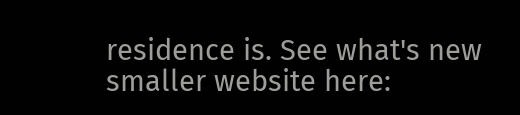residence is. See what's new smaller website here: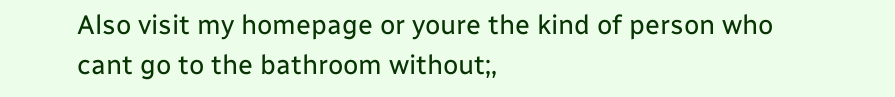Also visit my homepage or youre the kind of person who cant go to the bathroom without;,